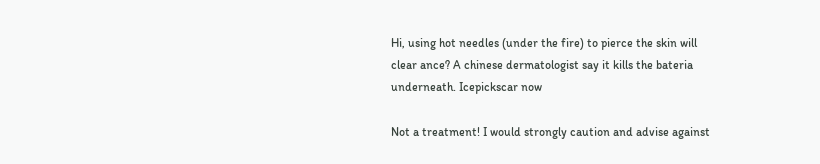Hi, using hot needles (under the fire) to pierce the skin will clear ance? A chinese dermatologist say it kills the bateria underneath. Icepickscar now

Not a treatment! I would strongly caution and advise against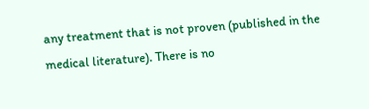any treatment that is not proven (published in the medical literature). There is no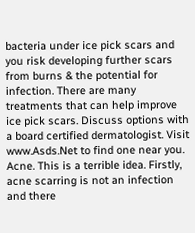bacteria under ice pick scars and you risk developing further scars from burns & the potential for infection. There are many treatments that can help improve ice pick scars. Discuss options with a board certified dermatologist. Visit www.Asds.Net to find one near you.
Acne. This is a terrible idea. Firstly, acne scarring is not an infection and there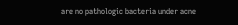are no pathologic bacteria under acne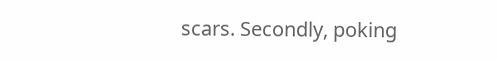scars. Secondly, poking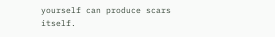yourself can produce scars itself.